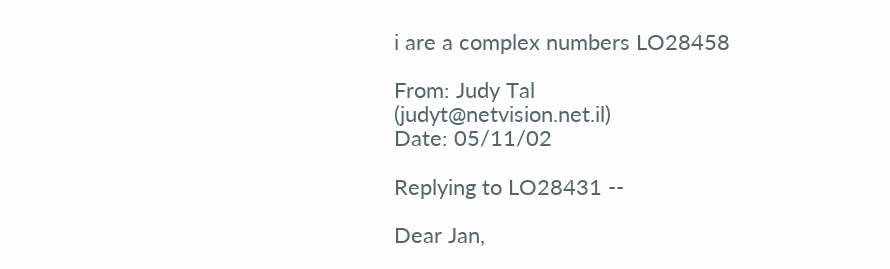i are a complex numbers LO28458

From: Judy Tal (judyt@netvision.net.il)
Date: 05/11/02

Replying to LO28431 --

Dear Jan,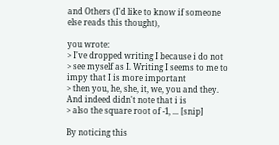and Others (I'd like to know if someone else reads this thought),

you wrote:
> I've dropped writing I because i do not
> see myself as I. Writing I seems to me to impy that I is more important
> then you, he, she, it, we, you and they. And indeed didn't note that i is
> also the square root of -1, ... [snip]

By noticing this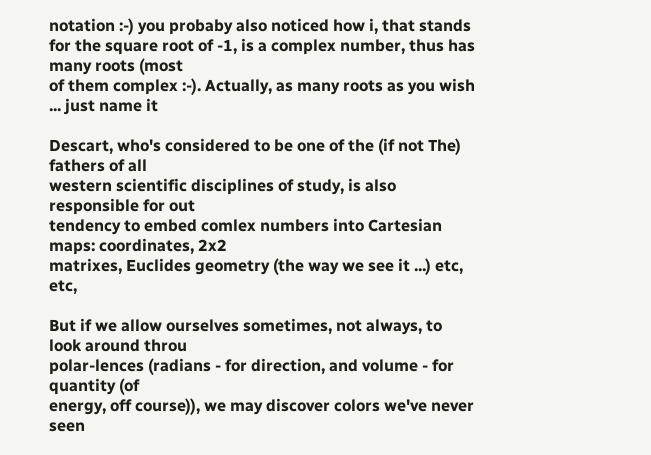notation :-) you probaby also noticed how i, that stands
for the square root of -1, is a complex number, thus has many roots (most
of them complex :-). Actually, as many roots as you wish ... just name it

Descart, who's considered to be one of the (if not The) fathers of all
western scientific disciplines of study, is also responsible for out
tendency to embed comlex numbers into Cartesian maps: coordinates, 2x2
matrixes, Euclides geometry (the way we see it ...) etc, etc,

But if we allow ourselves sometimes, not always, to look around throu
polar-lences (radians - for direction, and volume - for quantity (of
energy, off course)), we may discover colors we've never seen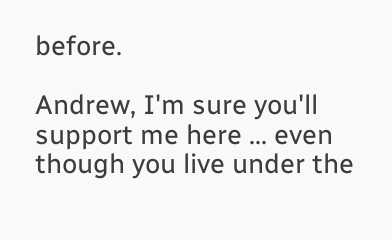before.

Andrew, I'm sure you'll support me here ... even though you live under the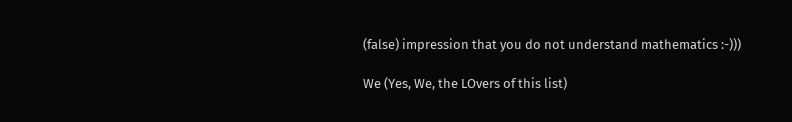(false) impression that you do not understand mathematics :-)))

We (Yes, We, the LOvers of this list)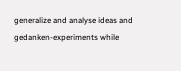generalize and analyse ideas and
gedanken-experiments while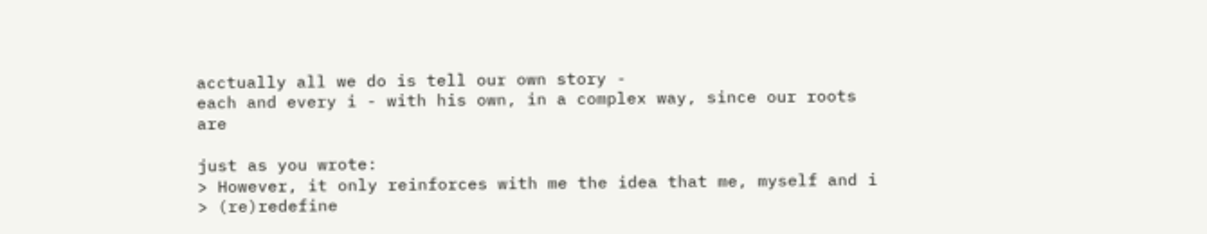acctually all we do is tell our own story -
each and every i - with his own, in a complex way, since our roots are

just as you wrote:
> However, it only reinforces with me the idea that me, myself and i
> (re)redefine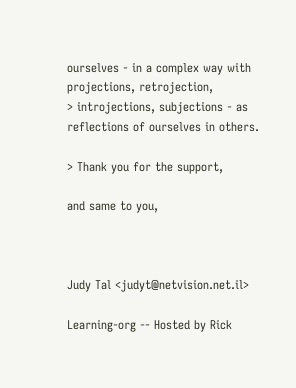ourselves - in a complex way with projections, retrojection,
> introjections, subjections - as reflections of ourselves in others.

> Thank you for the support,

and same to you,



Judy Tal <judyt@netvision.net.il>

Learning-org -- Hosted by Rick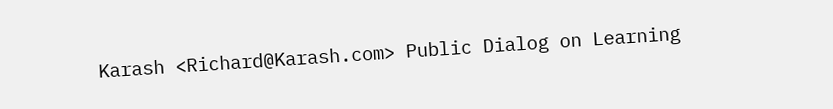Karash <Richard@Karash.com> Public Dialog on Learning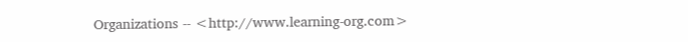Organizations -- <http://www.learning-org.com>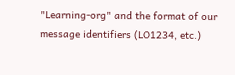"Learning-org" and the format of our message identifiers (LO1234, etc.)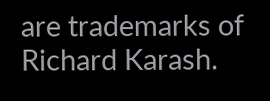are trademarks of Richard Karash.